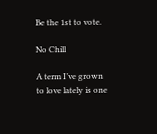Be the 1st to vote.

No Chill

A term I’ve grown to love lately is one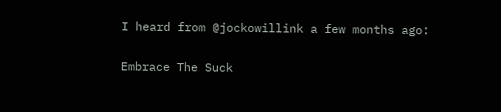I heard from @jockowillink a few months ago:

Embrace The Suck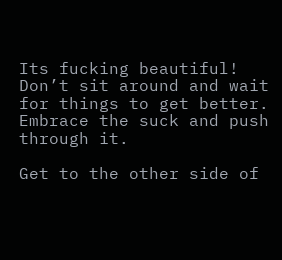Its fucking beautiful! Don’t sit around and wait for things to get better. Embrace the suck and push through it.

Get to the other side of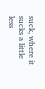suck, where it sucks a little less